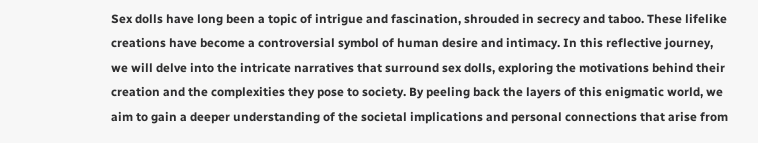Sex dolls have long been a topic of intrigue and fascination, shrouded in secrecy and taboo. These lifelike creations have become a controversial symbol of human desire and intimacy. In this reflective journey, we will delve into the intricate narratives that surround sex dolls, exploring the motivations behind their creation and the complexities they pose to society. By peeling back the layers of this enigmatic world, we aim to gain a deeper understanding of the societal implications and personal connections that arise from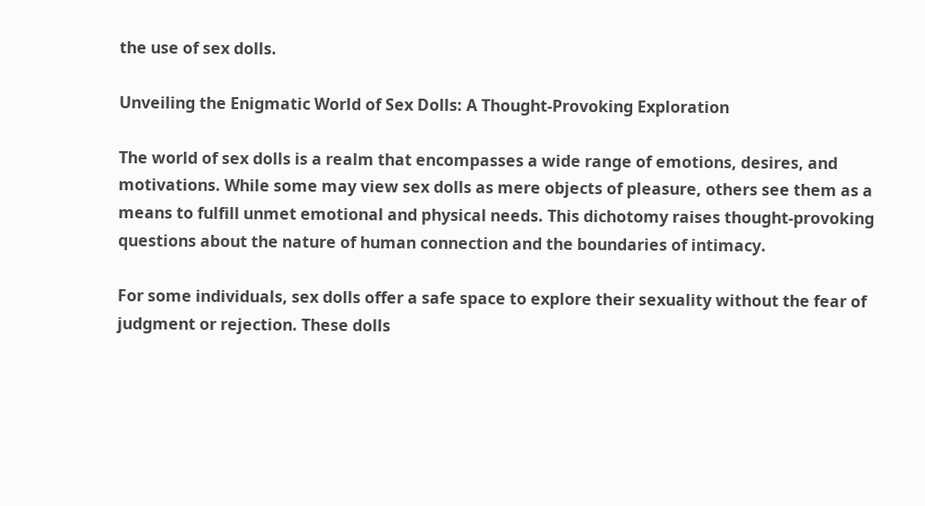the use of sex dolls.

Unveiling the Enigmatic World of Sex Dolls: A Thought-Provoking Exploration

The world of sex dolls is a realm that encompasses a wide range of emotions, desires, and motivations. While some may view sex dolls as mere objects of pleasure, others see them as a means to fulfill unmet emotional and physical needs. This dichotomy raises thought-provoking questions about the nature of human connection and the boundaries of intimacy.

For some individuals, sex dolls offer a safe space to explore their sexuality without the fear of judgment or rejection. These dolls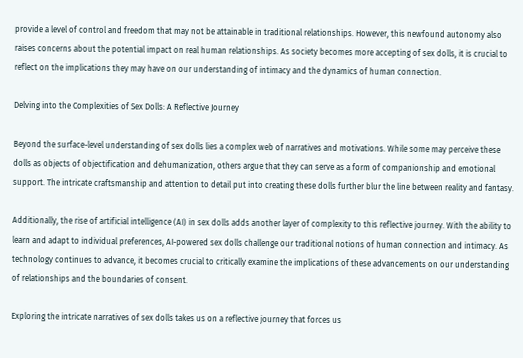provide a level of control and freedom that may not be attainable in traditional relationships. However, this newfound autonomy also raises concerns about the potential impact on real human relationships. As society becomes more accepting of sex dolls, it is crucial to reflect on the implications they may have on our understanding of intimacy and the dynamics of human connection.

Delving into the Complexities of Sex Dolls: A Reflective Journey

Beyond the surface-level understanding of sex dolls lies a complex web of narratives and motivations. While some may perceive these dolls as objects of objectification and dehumanization, others argue that they can serve as a form of companionship and emotional support. The intricate craftsmanship and attention to detail put into creating these dolls further blur the line between reality and fantasy.

Additionally, the rise of artificial intelligence (AI) in sex dolls adds another layer of complexity to this reflective journey. With the ability to learn and adapt to individual preferences, AI-powered sex dolls challenge our traditional notions of human connection and intimacy. As technology continues to advance, it becomes crucial to critically examine the implications of these advancements on our understanding of relationships and the boundaries of consent.

Exploring the intricate narratives of sex dolls takes us on a reflective journey that forces us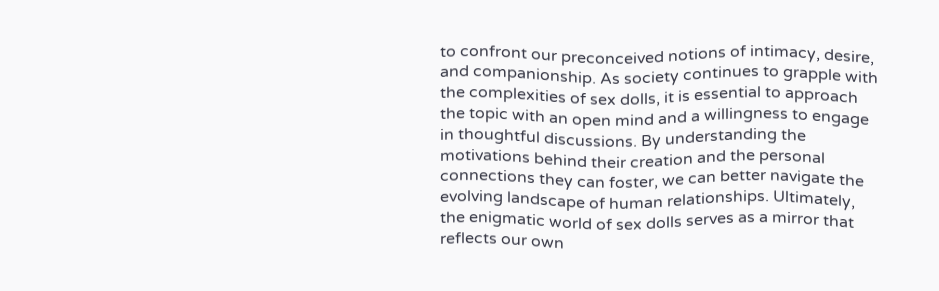to confront our preconceived notions of intimacy, desire, and companionship. As society continues to grapple with the complexities of sex dolls, it is essential to approach the topic with an open mind and a willingness to engage in thoughtful discussions. By understanding the motivations behind their creation and the personal connections they can foster, we can better navigate the evolving landscape of human relationships. Ultimately, the enigmatic world of sex dolls serves as a mirror that reflects our own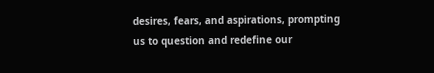desires, fears, and aspirations, prompting us to question and redefine our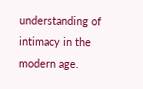understanding of intimacy in the modern age.